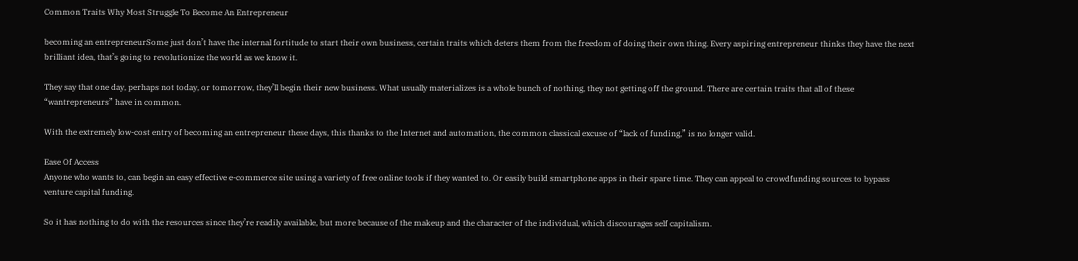Common Traits Why Most Struggle To Become An Entrepreneur

becoming an entrepreneurSome just don’t have the internal fortitude to start their own business, certain traits which deters them from the freedom of doing their own thing. Every aspiring entrepreneur thinks they have the next brilliant idea, that’s going to revolutionize the world as we know it.

They say that one day, perhaps not today, or tomorrow, they’ll begin their new business. What usually materializes is a whole bunch of nothing, they not getting off the ground. There are certain traits that all of these “wantrepreneurs” have in common.

With the extremely low-cost entry of becoming an entrepreneur these days, this thanks to the Internet and automation, the common classical excuse of “lack of funding,” is no longer valid.

Ease Of Access
Anyone who wants to, can begin an easy effective e-commerce site using a variety of free online tools if they wanted to. Or easily build smartphone apps in their spare time. They can appeal to crowdfunding sources to bypass venture capital funding.

So it has nothing to do with the resources since they’re readily available, but more because of the makeup and the character of the individual, which discourages self capitalism.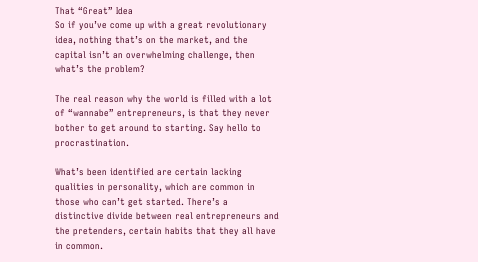That “Great” Idea
So if you’ve come up with a great revolutionary idea, nothing that’s on the market, and the capital isn’t an overwhelming challenge, then what’s the problem?

The real reason why the world is filled with a lot of “wannabe” entrepreneurs, is that they never bother to get around to starting. Say hello to procrastination.

What’s been identified are certain lacking qualities in personality, which are common in those who can’t get started. There’s a distinctive divide between real entrepreneurs and the pretenders, certain habits that they all have in common.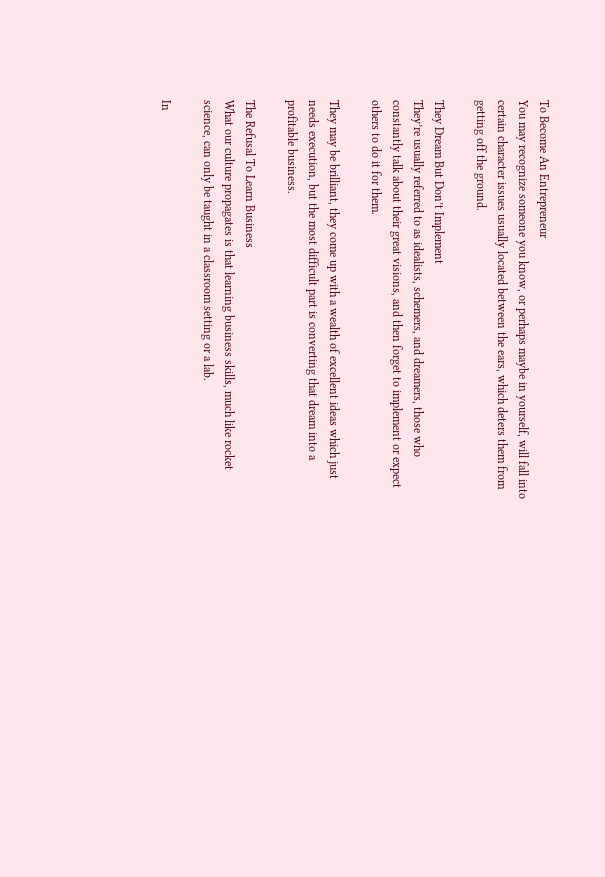To Become An Entrepreneur
You may recognize someone you know, or perhaps maybe in yourself, will fall into certain character issues usually located between the ears, which deters them from getting off the ground.

They Dream But Don’t Implement
They’re usually referred to as idealists, schemers, and dreamers, those who constantly talk about their great visions, and then forget to implement or expect others to do it for them.

They may be brilliant, they come up with a wealth of excellent ideas which just needs execution, but the most difficult part is converting that dream into a profitable business.

The Refusal To Learn Business
What our culture propagates is that learning business skills, much like rocket science, can only be taught in a classroom setting or a lab.

In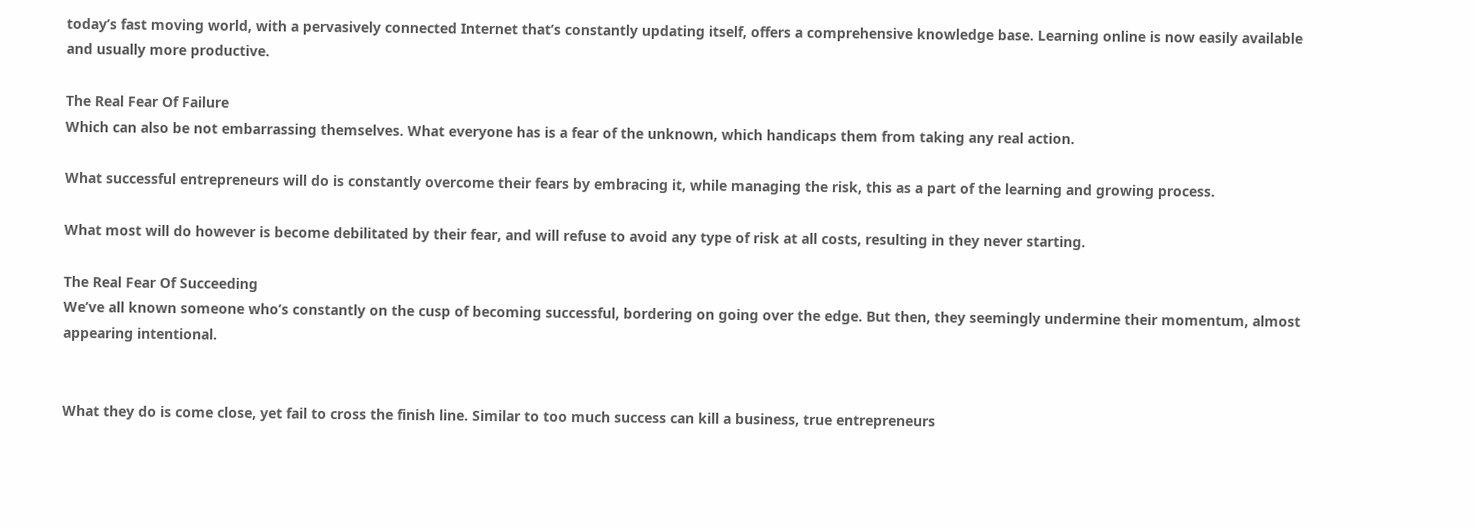today’s fast moving world, with a pervasively connected Internet that’s constantly updating itself, offers a comprehensive knowledge base. Learning online is now easily available and usually more productive.

The Real Fear Of Failure
Which can also be not embarrassing themselves. What everyone has is a fear of the unknown, which handicaps them from taking any real action.

What successful entrepreneurs will do is constantly overcome their fears by embracing it, while managing the risk, this as a part of the learning and growing process.

What most will do however is become debilitated by their fear, and will refuse to avoid any type of risk at all costs, resulting in they never starting.

The Real Fear Of Succeeding
We’ve all known someone who’s constantly on the cusp of becoming successful, bordering on going over the edge. But then, they seemingly undermine their momentum, almost appearing intentional.


What they do is come close, yet fail to cross the finish line. Similar to too much success can kill a business, true entrepreneurs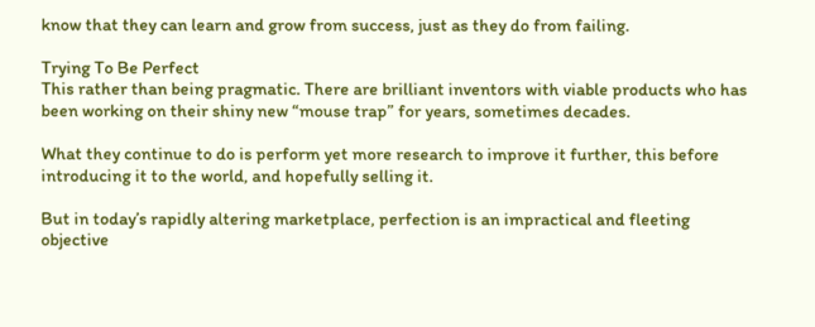know that they can learn and grow from success, just as they do from failing.

Trying To Be Perfect
This rather than being pragmatic. There are brilliant inventors with viable products who has been working on their shiny new “mouse trap” for years, sometimes decades.

What they continue to do is perform yet more research to improve it further, this before introducing it to the world, and hopefully selling it.

But in today’s rapidly altering marketplace, perfection is an impractical and fleeting objective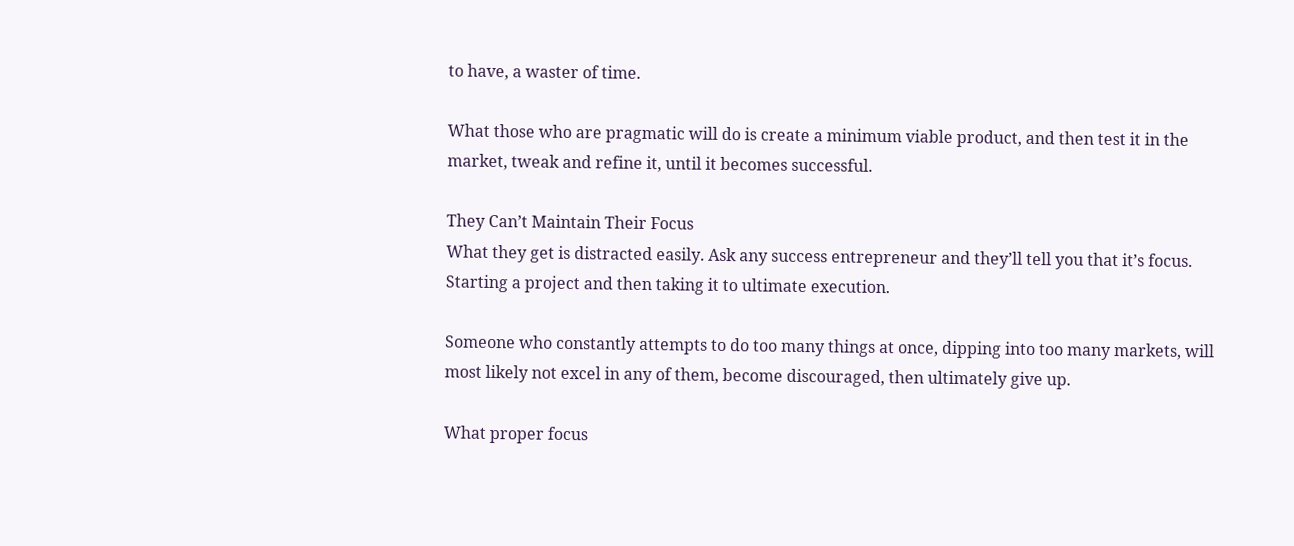to have, a waster of time.

What those who are pragmatic will do is create a minimum viable product, and then test it in the market, tweak and refine it, until it becomes successful.

They Can’t Maintain Their Focus
What they get is distracted easily. Ask any success entrepreneur and they’ll tell you that it’s focus. Starting a project and then taking it to ultimate execution.

Someone who constantly attempts to do too many things at once, dipping into too many markets, will most likely not excel in any of them, become discouraged, then ultimately give up.

What proper focus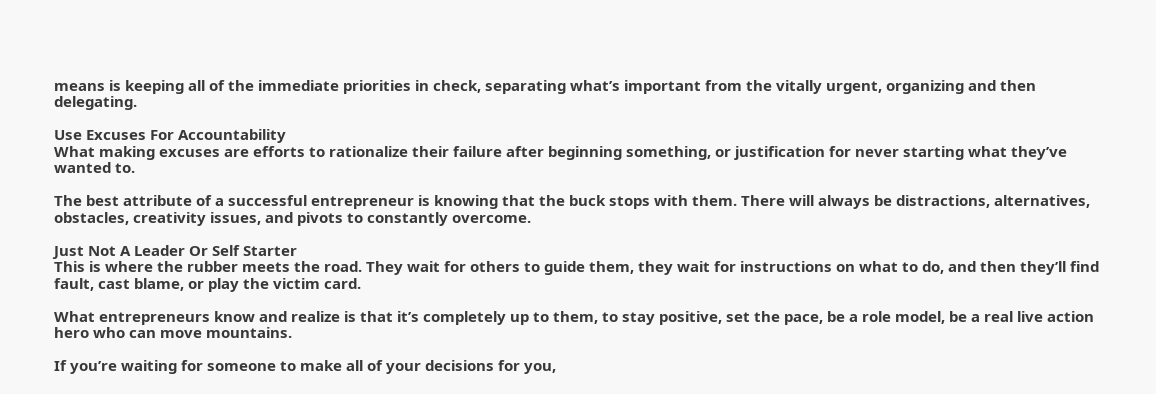means is keeping all of the immediate priorities in check, separating what’s important from the vitally urgent, organizing and then delegating.

Use Excuses For Accountability
What making excuses are efforts to rationalize their failure after beginning something, or justification for never starting what they’ve wanted to.

The best attribute of a successful entrepreneur is knowing that the buck stops with them. There will always be distractions, alternatives, obstacles, creativity issues, and pivots to constantly overcome.

Just Not A Leader Or Self Starter
This is where the rubber meets the road. They wait for others to guide them, they wait for instructions on what to do, and then they’ll find fault, cast blame, or play the victim card.

What entrepreneurs know and realize is that it’s completely up to them, to stay positive, set the pace, be a role model, be a real live action hero who can move mountains.

If you’re waiting for someone to make all of your decisions for you,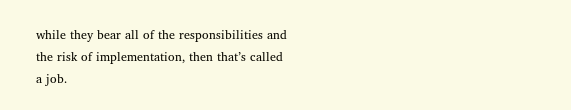while they bear all of the responsibilities and the risk of implementation, then that’s called a job.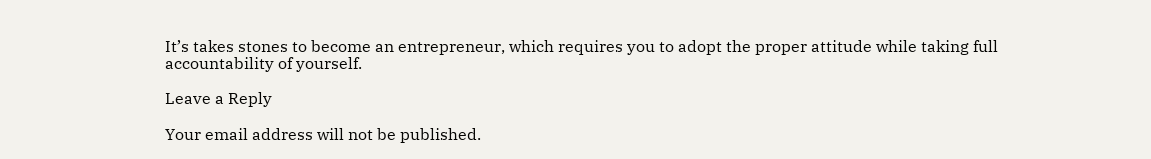It’s takes stones to become an entrepreneur, which requires you to adopt the proper attitude while taking full accountability of yourself.

Leave a Reply

Your email address will not be published.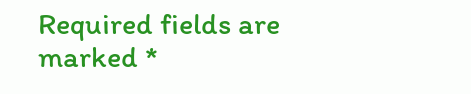Required fields are marked *